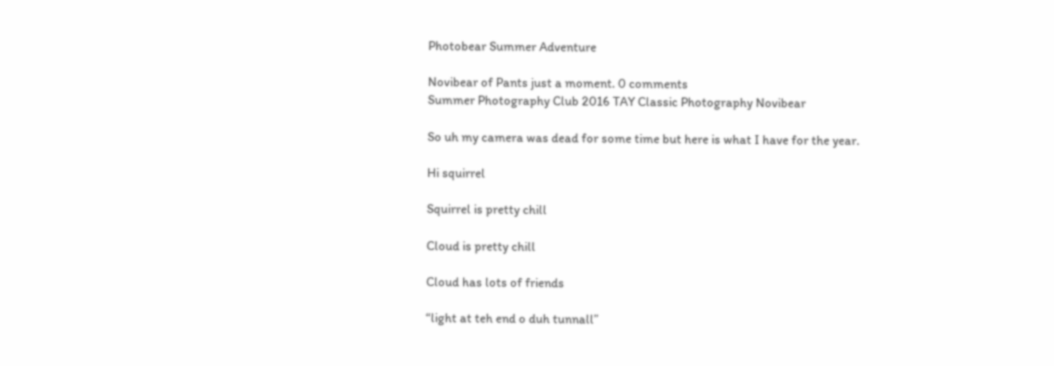Photobear Summer Adventure

Novibear of Pants just a moment. 0 comments
Summer Photography Club 2016 TAY Classic Photography Novibear

So uh my camera was dead for some time but here is what I have for the year.

Hi squirrel

Squirrel is pretty chill

Cloud is pretty chill

Cloud has lots of friends

“light at teh end o duh tunnall”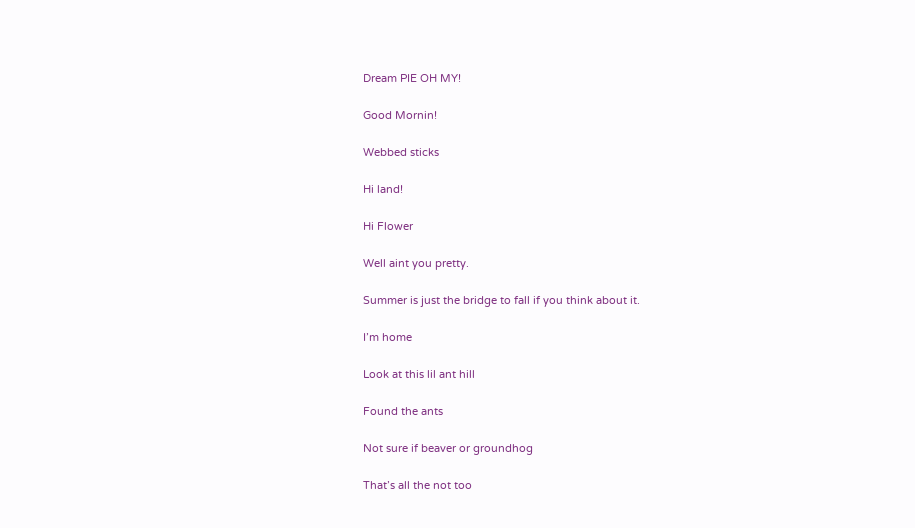Dream PIE OH MY!

Good Mornin!

Webbed sticks

Hi land!

Hi Flower

Well aint you pretty.

Summer is just the bridge to fall if you think about it.

I’m home

Look at this lil ant hill

Found the ants

Not sure if beaver or groundhog

That’s all the not too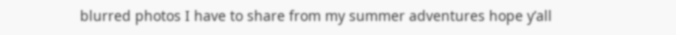blurred photos I have to share from my summer adventures hope y’all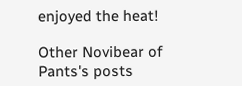enjoyed the heat!

Other Novibear of Pants's posts